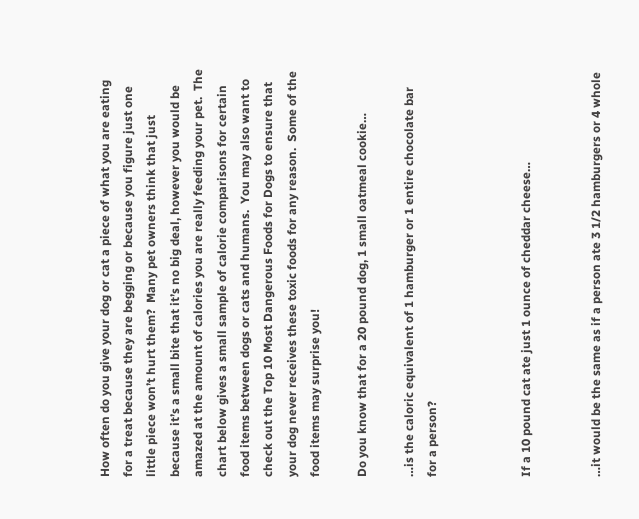How often do you give your dog or cat a piece of what you are eating for a treat because they are begging or because you figure just one little piece won’t hurt them?  Many pet owners think that just because it’s a small bite that it’s no big deal, however you would be amazed at the amount of calories you are really feeding your pet.  The chart below gives a small sample of calorie comparisons for certain food items between dogs or cats and humans.  You may also want to check out the Top 10 Most Dangerous Foods for Dogs to ensure that your dog never receives these toxic foods for any reason.  Some of the food items may surprise you!

Do you know that for a 20 pound dog, 1 small oatmeal cookie…

…is the caloric equivalent of 1 hamburger or 1 entire chocolate bar for a person?



If a 10 pound cat ate just 1 ounce of cheddar cheese…


…it would be the same as if a person ate 3 1/2 hamburgers or 4 whole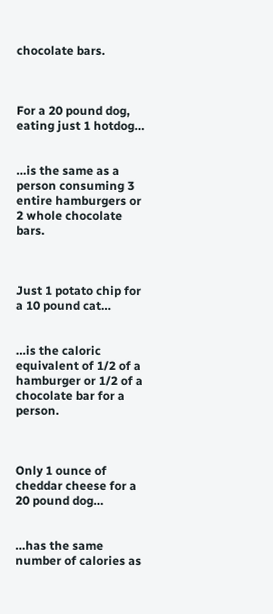chocolate bars.



For a 20 pound dog, eating just 1 hotdog…


…is the same as a person consuming 3 entire hamburgers or 2 whole chocolate bars.



Just 1 potato chip for a 10 pound cat…


…is the caloric equivalent of 1/2 of a hamburger or 1/2 of a chocolate bar for a person.



Only 1 ounce of cheddar cheese for a 20 pound dog…


…has the same number of calories as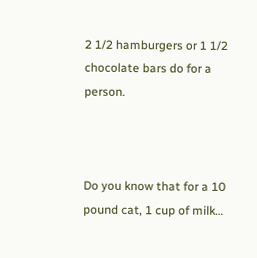2 1/2 hamburgers or 1 1/2 chocolate bars do for a person.



Do you know that for a 10 pound cat, 1 cup of milk…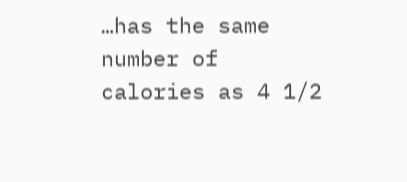…has the same number of calories as 4 1/2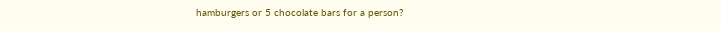hamburgers or 5 chocolate bars for a person?